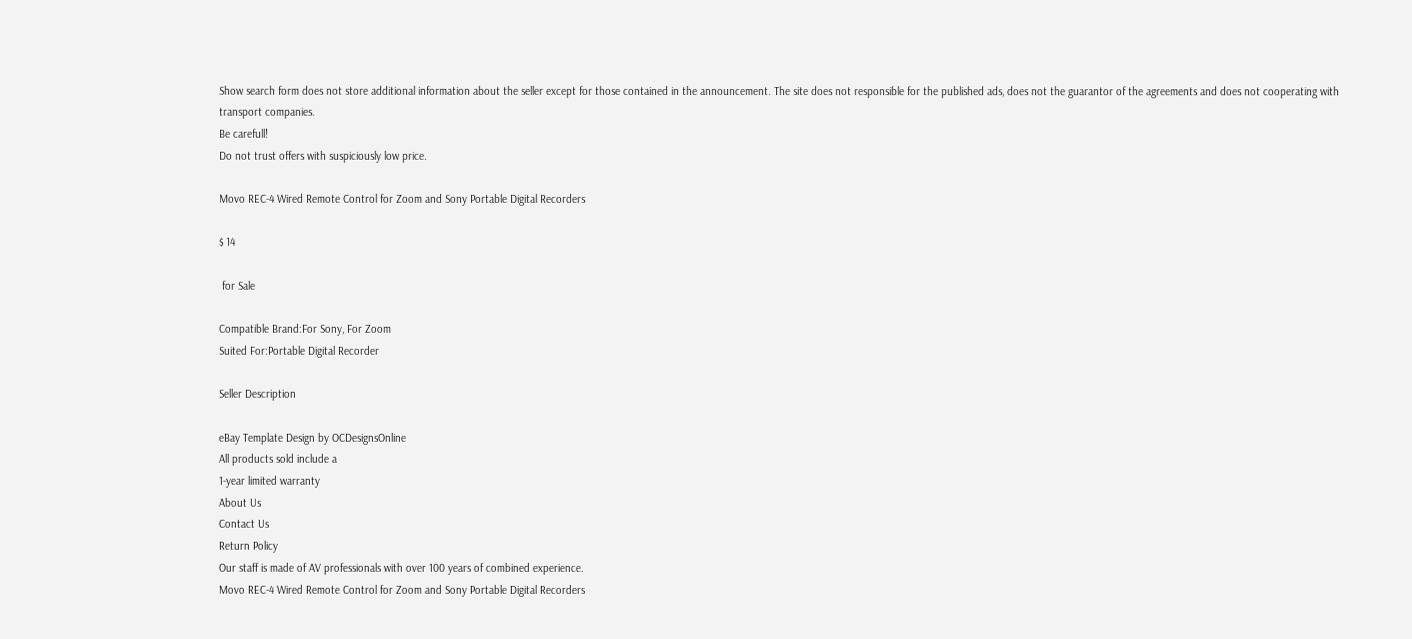Show search form does not store additional information about the seller except for those contained in the announcement. The site does not responsible for the published ads, does not the guarantor of the agreements and does not cooperating with transport companies.
Be carefull!
Do not trust offers with suspiciously low price.

Movo REC-4 Wired Remote Control for Zoom and Sony Portable Digital Recorders

$ 14

 for Sale

Compatible Brand:For Sony, For Zoom
Suited For:Portable Digital Recorder

Seller Description

eBay Template Design by OCDesignsOnline
All products sold include a
1-year limited warranty
About Us
Contact Us
Return Policy
Our staff is made of AV professionals with over 100 years of combined experience.
Movo REC-4 Wired Remote Control for Zoom and Sony Portable Digital Recorders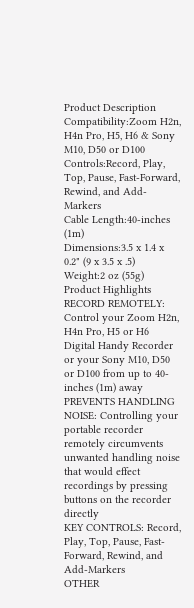Product Description
Compatibility:Zoom H2n, H4n Pro, H5, H6 & Sony M10, D50 or D100
Controls:Record, Play, Top, Pause, Fast-Forward, Rewind, and Add-Markers
Cable Length:40-inches (1m)
Dimensions:3.5 x 1.4 x 0.2" (9 x 3.5 x .5)
Weight:2 oz (55g)
Product Highlights
RECORD REMOTELY: Control your Zoom H2n, H4n Pro, H5 or H6 Digital Handy Recorder or your Sony M10, D50 or D100 from up to 40-inches (1m) away
PREVENTS HANDLING NOISE: Controlling your portable recorder remotely circumvents unwanted handling noise that would effect recordings by pressing buttons on the recorder directly
KEY CONTROLS: Record, Play, Top, Pause, Fast-Forward, Rewind, and Add-Markers
OTHER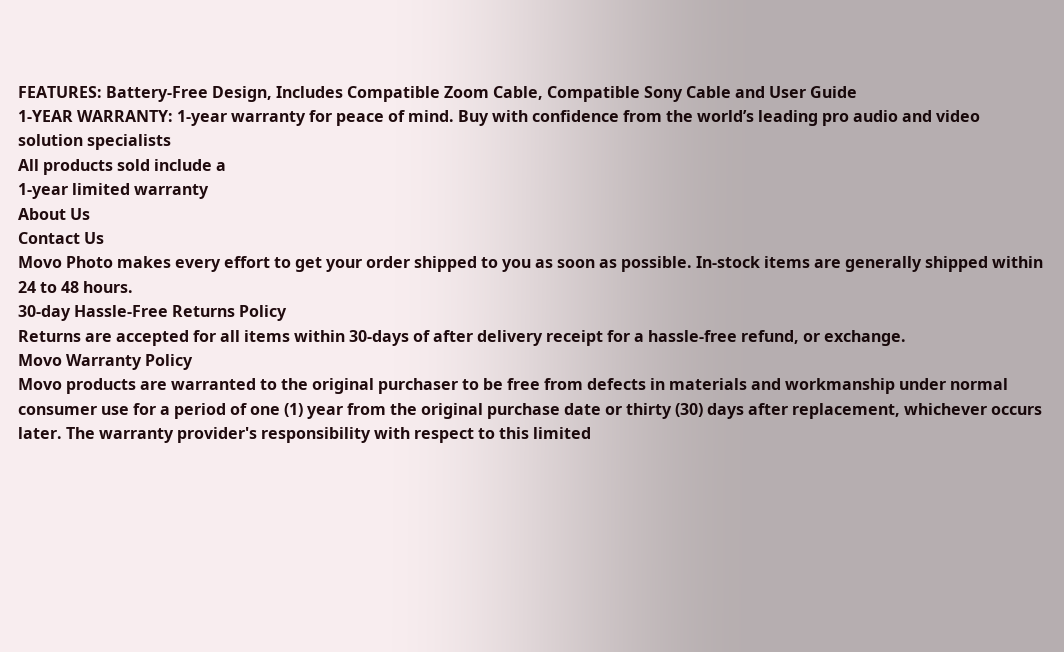FEATURES: Battery-Free Design, Includes Compatible Zoom Cable, Compatible Sony Cable and User Guide
1-YEAR WARRANTY: 1-year warranty for peace of mind. Buy with confidence from the world’s leading pro audio and video solution specialists
All products sold include a
1-year limited warranty
About Us
Contact Us
Movo Photo makes every effort to get your order shipped to you as soon as possible. In-stock items are generally shipped within 24 to 48 hours.
30-day Hassle-Free Returns Policy
Returns are accepted for all items within 30-days of after delivery receipt for a hassle-free refund, or exchange.
Movo Warranty Policy
Movo products are warranted to the original purchaser to be free from defects in materials and workmanship under normal consumer use for a period of one (1) year from the original purchase date or thirty (30) days after replacement, whichever occurs later. The warranty provider's responsibility with respect to this limited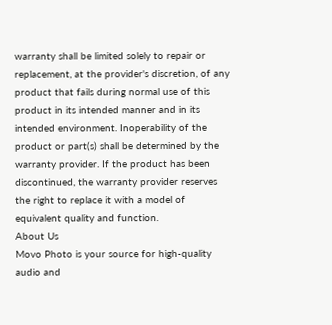warranty shall be limited solely to repair or replacement, at the provider's discretion, of any product that fails during normal use of this product in its intended manner and in its intended environment. Inoperability of the product or part(s) shall be determined by the warranty provider. If the product has been discontinued, the warranty provider reserves the right to replace it with a model of equivalent quality and function.
About Us
Movo Photo is your source for high-quality audio and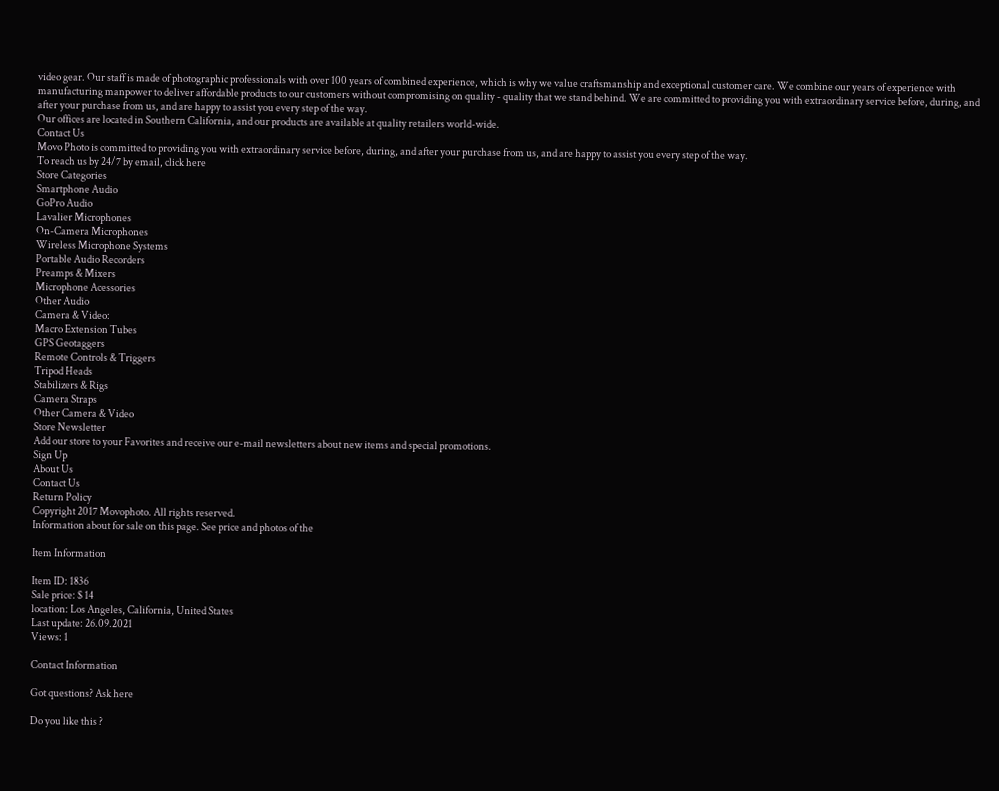video gear. Our staff is made of photographic professionals with over 100 years of combined experience, which is why we value craftsmanship and exceptional customer care. We combine our years of experience with manufacturing manpower to deliver affordable products to our customers without compromising on quality - quality that we stand behind. We are committed to providing you with extraordinary service before, during, and after your purchase from us, and are happy to assist you every step of the way.
Our offices are located in Southern California, and our products are available at quality retailers world-wide.
Contact Us
Movo Photo is committed to providing you with extraordinary service before, during, and after your purchase from us, and are happy to assist you every step of the way.
To reach us by 24/7 by email, click here
Store Categories
Smartphone Audio
GoPro Audio
Lavalier Microphones
On-Camera Microphones
Wireless Microphone Systems
Portable Audio Recorders
Preamps & Mixers
Microphone Acessories
Other Audio
Camera & Video:
Macro Extension Tubes
GPS Geotaggers
Remote Controls & Triggers
Tripod Heads
Stabilizers & Rigs
Camera Straps
Other Camera & Video
Store Newsletter
Add our store to your Favorites and receive our e-mail newsletters about new items and special promotions.
Sign Up
About Us
Contact Us
Return Policy
Copyright 2017 Movophoto. All rights reserved.
Information about for sale on this page. See price and photos of the

Item Information

Item ID: 1836
Sale price: $ 14
location: Los Angeles, California, United States
Last update: 26.09.2021
Views: 1

Contact Information

Got questions? Ask here

Do you like this ?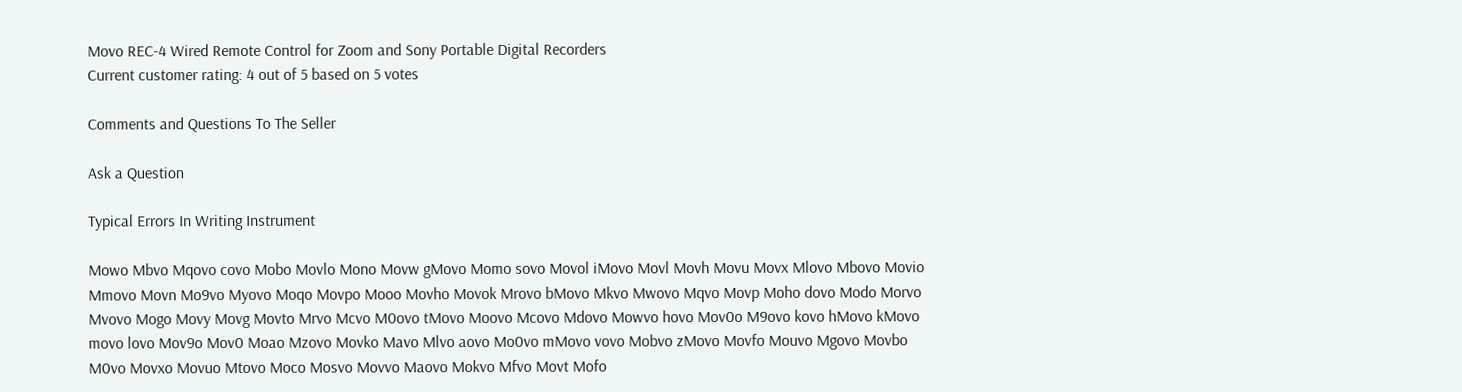Movo REC-4 Wired Remote Control for Zoom and Sony Portable Digital Recorders
Current customer rating: 4 out of 5 based on 5 votes

Comments and Questions To The Seller

Ask a Question

Typical Errors In Writing Instrument

Mowo Mbvo Mqovo covo Mobo Movlo Mono Movw gMovo Momo sovo Movol iMovo Movl Movh Movu Movx Mlovo Mbovo Movio Mmovo Movn Mo9vo Myovo Moqo Movpo Mooo Movho Movok Mrovo bMovo Mkvo Mwovo Mqvo Movp Moho dovo Modo Morvo Mvovo Mogo Movy Movg Movto Mrvo Mcvo M0ovo tMovo Moovo Mcovo Mdovo Mowvo hovo Mov0o M9ovo kovo hMovo kMovo movo lovo Mov9o Mov0 Moao Mzovo Movko Mavo Mlvo aovo Mo0vo mMovo vovo Mobvo zMovo Movfo Mouvo Mgovo Movbo M0vo Movxo Movuo Mtovo Moco Mosvo Movvo Maovo Mokvo Mfvo Movt Mofo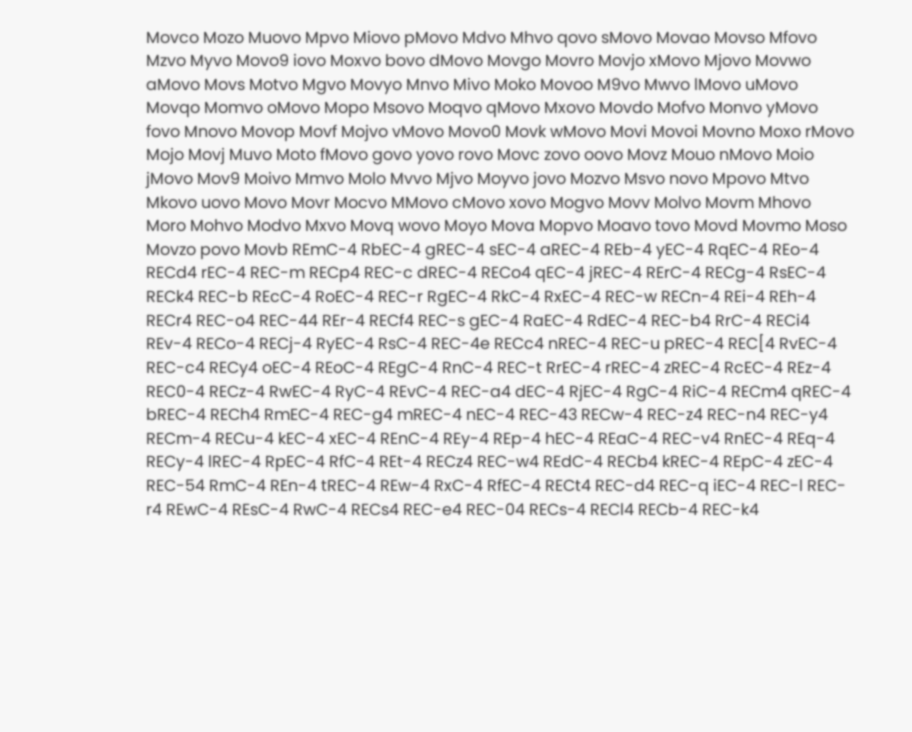Movco Mozo Muovo Mpvo Miovo pMovo Mdvo Mhvo qovo sMovo Movao Movso Mfovo Mzvo Myvo Movo9 iovo Moxvo bovo dMovo Movgo Movro Movjo xMovo Mjovo Movwo aMovo Movs Motvo Mgvo Movyo Mnvo Mivo Moko Movoo M9vo Mwvo lMovo uMovo Movqo Momvo oMovo Mopo Msovo Moqvo qMovo Mxovo Movdo Mofvo Monvo yMovo fovo Mnovo Movop Movf Mojvo vMovo Movo0 Movk wMovo Movi Movoi Movno Moxo rMovo Mojo Movj Muvo Moto fMovo govo yovo rovo Movc zovo oovo Movz Mouo nMovo Moio jMovo Mov9 Moivo Mmvo Molo Mvvo Mjvo Moyvo jovo Mozvo Msvo novo Mpovo Mtvo Mkovo uovo Movo Movr Mocvo MMovo cMovo xovo Mogvo Movv Molvo Movm Mhovo Moro Mohvo Modvo Mxvo Movq wovo Moyo Mova Mopvo Moavo tovo Movd Movmo Moso Movzo povo Movb REmC-4 RbEC-4 gREC-4 sEC-4 aREC-4 REb-4 yEC-4 RqEC-4 REo-4 RECd4 rEC-4 REC-m RECp4 REC-c dREC-4 RECo4 qEC-4 jREC-4 RErC-4 RECg-4 RsEC-4 RECk4 REC-b REcC-4 RoEC-4 REC-r RgEC-4 RkC-4 RxEC-4 REC-w RECn-4 REi-4 REh-4 RECr4 REC-o4 REC-44 REr-4 RECf4 REC-s gEC-4 RaEC-4 RdEC-4 REC-b4 RrC-4 RECi4 REv-4 RECo-4 RECj-4 RyEC-4 RsC-4 REC-4e RECc4 nREC-4 REC-u pREC-4 REC[4 RvEC-4 REC-c4 RECy4 oEC-4 REoC-4 REgC-4 RnC-4 REC-t RrEC-4 rREC-4 zREC-4 RcEC-4 REz-4 REC0-4 RECz-4 RwEC-4 RyC-4 REvC-4 REC-a4 dEC-4 RjEC-4 RgC-4 RiC-4 RECm4 qREC-4 bREC-4 RECh4 RmEC-4 REC-g4 mREC-4 nEC-4 REC-43 RECw-4 REC-z4 REC-n4 REC-y4 RECm-4 RECu-4 kEC-4 xEC-4 REnC-4 REy-4 REp-4 hEC-4 REaC-4 REC-v4 RnEC-4 REq-4 RECy-4 lREC-4 RpEC-4 RfC-4 REt-4 RECz4 REC-w4 REdC-4 RECb4 kREC-4 REpC-4 zEC-4 REC-54 RmC-4 REn-4 tREC-4 REw-4 RxC-4 RfEC-4 RECt4 REC-d4 REC-q iEC-4 REC-l REC-r4 REwC-4 REsC-4 RwC-4 RECs4 REC-e4 REC-04 RECs-4 RECl4 RECb-4 REC-k4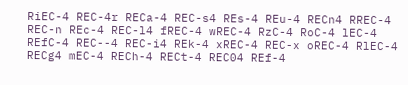RiEC-4 REC-4r RECa-4 REC-s4 REs-4 REu-4 RECn4 RREC-4 REC-n REc-4 REC-l4 fREC-4 wREC-4 RzC-4 RoC-4 lEC-4 REfC-4 REC--4 REC-i4 REk-4 xREC-4 REC-x oREC-4 RlEC-4 RECg4 mEC-4 RECh-4 RECt-4 REC04 REf-4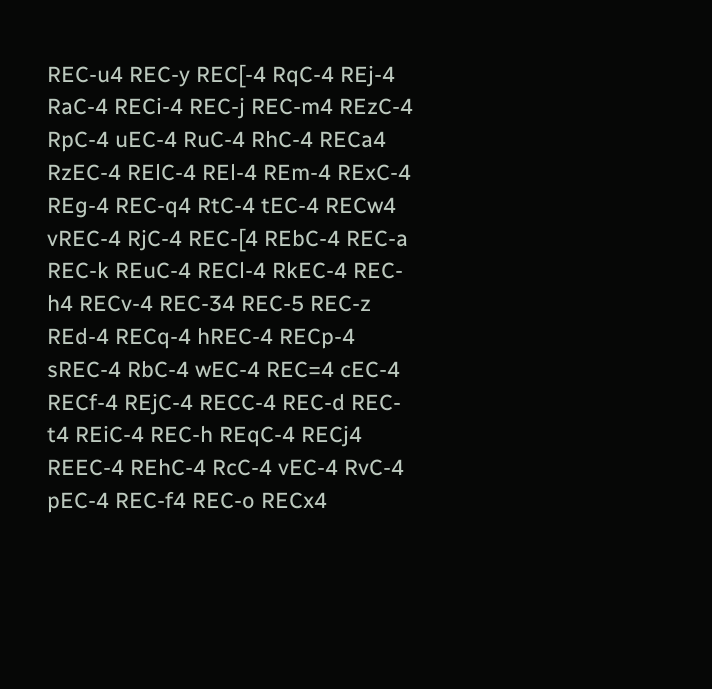REC-u4 REC-y REC[-4 RqC-4 REj-4 RaC-4 RECi-4 REC-j REC-m4 REzC-4 RpC-4 uEC-4 RuC-4 RhC-4 RECa4 RzEC-4 RElC-4 REl-4 REm-4 RExC-4 REg-4 REC-q4 RtC-4 tEC-4 RECw4 vREC-4 RjC-4 REC-[4 REbC-4 REC-a REC-k REuC-4 RECl-4 RkEC-4 REC-h4 RECv-4 REC-34 REC-5 REC-z REd-4 RECq-4 hREC-4 RECp-4 sREC-4 RbC-4 wEC-4 REC=4 cEC-4 RECf-4 REjC-4 RECC-4 REC-d REC-t4 REiC-4 REC-h REqC-4 RECj4 REEC-4 REhC-4 RcC-4 vEC-4 RvC-4 pEC-4 REC-f4 REC-o RECx4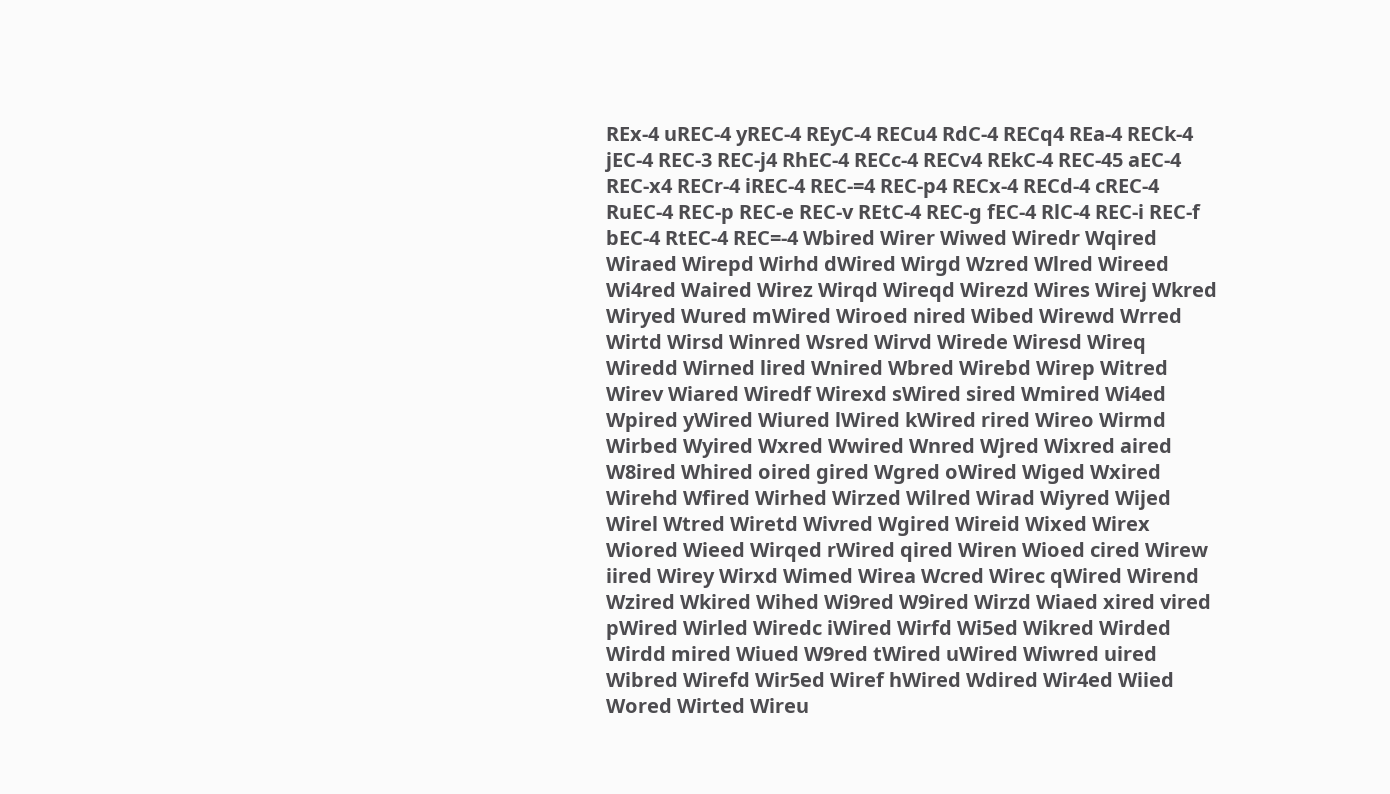REx-4 uREC-4 yREC-4 REyC-4 RECu4 RdC-4 RECq4 REa-4 RECk-4 jEC-4 REC-3 REC-j4 RhEC-4 RECc-4 RECv4 REkC-4 REC-45 aEC-4 REC-x4 RECr-4 iREC-4 REC-=4 REC-p4 RECx-4 RECd-4 cREC-4 RuEC-4 REC-p REC-e REC-v REtC-4 REC-g fEC-4 RlC-4 REC-i REC-f bEC-4 RtEC-4 REC=-4 Wbired Wirer Wiwed Wiredr Wqired Wiraed Wirepd Wirhd dWired Wirgd Wzred Wlred Wireed Wi4red Waired Wirez Wirqd Wireqd Wirezd Wires Wirej Wkred Wiryed Wured mWired Wiroed nired Wibed Wirewd Wrred Wirtd Wirsd Winred Wsred Wirvd Wirede Wiresd Wireq Wiredd Wirned lired Wnired Wbred Wirebd Wirep Witred Wirev Wiared Wiredf Wirexd sWired sired Wmired Wi4ed Wpired yWired Wiured lWired kWired rired Wireo Wirmd Wirbed Wyired Wxred Wwired Wnred Wjred Wixred aired W8ired Whired oired gired Wgred oWired Wiged Wxired Wirehd Wfired Wirhed Wirzed Wilred Wirad Wiyred Wijed Wirel Wtred Wiretd Wivred Wgired Wireid Wixed Wirex Wiored Wieed Wirqed rWired qired Wiren Wioed cired Wirew iired Wirey Wirxd Wimed Wirea Wcred Wirec qWired Wirend Wzired Wkired Wihed Wi9red W9ired Wirzd Wiaed xired vired pWired Wirled Wiredc iWired Wirfd Wi5ed Wikred Wirded Wirdd mired Wiued W9red tWired uWired Wiwred uired Wibred Wirefd Wir5ed Wiref hWired Wdired Wir4ed Wiied Wored Wirted Wireu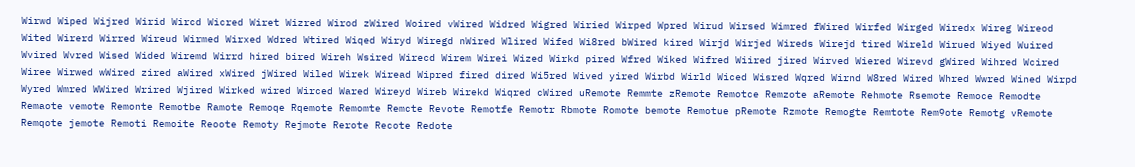Wirwd Wiped Wijred Wirid Wircd Wicred Wiret Wizred Wirod zWired Woired vWired Widred Wigred Wiried Wirped Wpred Wirud Wirsed Wimred fWired Wirfed Wirged Wiredx Wireg Wireod Wited Wirerd Wirred Wireud Wirmed Wirxed Wdred Wtired Wiqed Wiryd Wiregd nWired Wlired Wifed Wi8red bWired kired Wirjd Wirjed Wireds Wirejd tired Wireld Wirued Wiyed Wuired Wvired Wvred Wised Wided Wiremd Wirrd hired bired Wireh Wsired Wirecd Wirem Wirei Wized Wirkd pired Wfred Wiked Wifred Wiired jired Wirved Wiered Wirevd gWired Wihred Wcired Wiree Wirwed wWired zired aWired xWired jWired Wiled Wirek Wiread Wipred fired dired Wi5red Wived yired Wirbd Wirld Wiced Wisred Wqred Wirnd W8red Wired Whred Wwred Wined Wirpd Wyred Wmred WWired Wrired Wjired Wirked wired Wirced Wared Wireyd Wireb Wirekd Wiqred cWired uRemote Remmte zRemote Remotce Remzote aRemote Rehmote Rsemote Remoce Remodte Remaote vemote Remonte Remotbe Ramote Remoqe Rqemote Remomte Remcte Revote Remotfe Remotr Rbmote Romote bemote Remotue pRemote Rzmote Remogte Remtote Rem9ote Remotg vRemote Remqote jemote Remoti Remoite Reoote Remoty Rejmote Rerote Recote Redote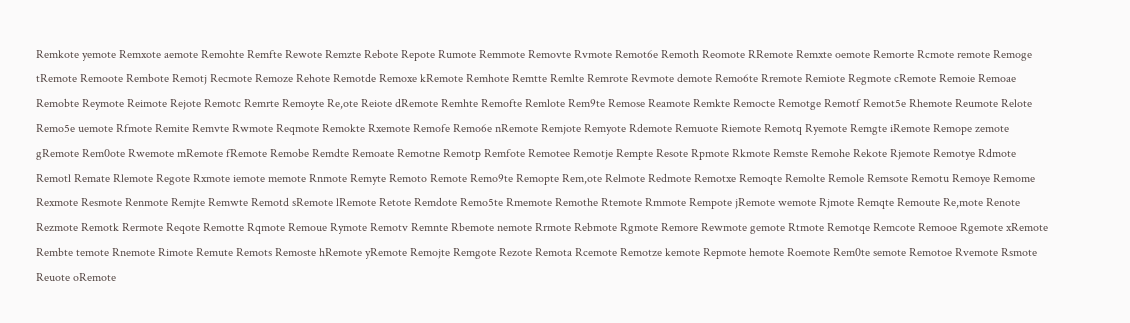Remkote yemote Remxote aemote Remohte Remfte Rewote Remzte Rebote Repote Rumote Remmote Removte Rvmote Remot6e Remoth Reomote RRemote Remxte oemote Remorte Rcmote remote Remoge tRemote Remoote Rembote Remotj Recmote Remoze Rehote Remotde Remoxe kRemote Remhote Remtte Remlte Remrote Revmote demote Remo6te Rremote Remiote Regmote cRemote Remoie Remoae Remobte Reymote Reimote Rejote Remotc Remrte Remoyte Re,ote Reiote dRemote Remhte Remofte Remlote Rem9te Remose Reamote Remkte Remocte Remotge Remotf Remot5e Rhemote Reumote Relote Remo5e uemote Rfmote Remite Remvte Rwmote Reqmote Remokte Rxemote Remofe Remo6e nRemote Remjote Remyote Rdemote Remuote Riemote Remotq Ryemote Remgte iRemote Remope zemote gRemote Rem0ote Rwemote mRemote fRemote Remobe Remdte Remoate Remotne Remotp Remfote Remotee Remotje Rempte Resote Rpmote Rkmote Remste Remohe Rekote Rjemote Remotye Rdmote Remotl Remate Rlemote Regote Rxmote iemote memote Rnmote Remyte Remoto Remote Remo9te Remopte Rem,ote Relmote Redmote Remotxe Remoqte Remolte Remole Remsote Remotu Remoye Remome Rexmote Resmote Renmote Remjte Remwte Remotd sRemote lRemote Retote Remdote Remo5te Rmemote Remothe Rtemote Rmmote Rempote jRemote wemote Rjmote Remqte Remoute Re,mote Renote Rezmote Remotk Rermote Reqote Remotte Rqmote Remoue Rymote Remotv Remnte Rbemote nemote Rrmote Rebmote Rgmote Remore Rewmote gemote Rtmote Remotqe Remcote Remooe Rgemote xRemote Rembte temote Rnemote Rimote Remute Remots Remoste hRemote yRemote Remojte Remgote Rezote Remota Rcemote Remotze kemote Repmote hemote Roemote Rem0te semote Remotoe Rvemote Rsmote Reuote oRemote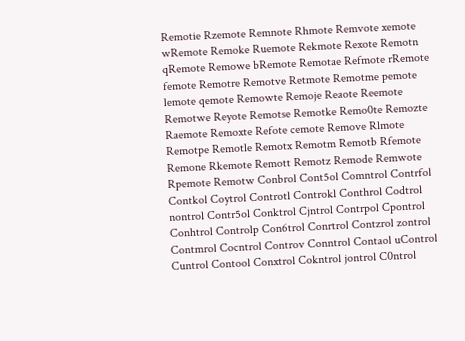Remotie Rzemote Remnote Rhmote Remvote xemote wRemote Remoke Ruemote Rekmote Rexote Remotn qRemote Remowe bRemote Remotae Refmote rRemote femote Remotre Remotve Retmote Remotme pemote lemote qemote Remowte Remoje Reaote Reemote Remotwe Reyote Remotse Remotke Remo0te Remozte Raemote Remoxte Refote cemote Remove Rlmote Remotpe Remotle Remotx Remotm Remotb Rfemote Remone Rkemote Remott Remotz Remode Remwote Rpemote Remotw Conbrol Cont5ol Comntrol Contrfol Contkol Coytrol Controtl Controkl Conthrol Codtrol nontrol Contr5ol Conktrol Cjntrol Contrpol Cpontrol Conhtrol Controlp Con6trol Conrtrol Contzrol zontrol Contmrol Cocntrol Controv Conntrol Contaol uControl Cuntrol Contool Conxtrol Cokntrol jontrol C0ntrol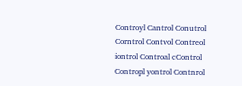Controyl Cantrol Conutrol Corntrol Contvol Contreol iontrol Controal cControl Contropl yontrol Contnrol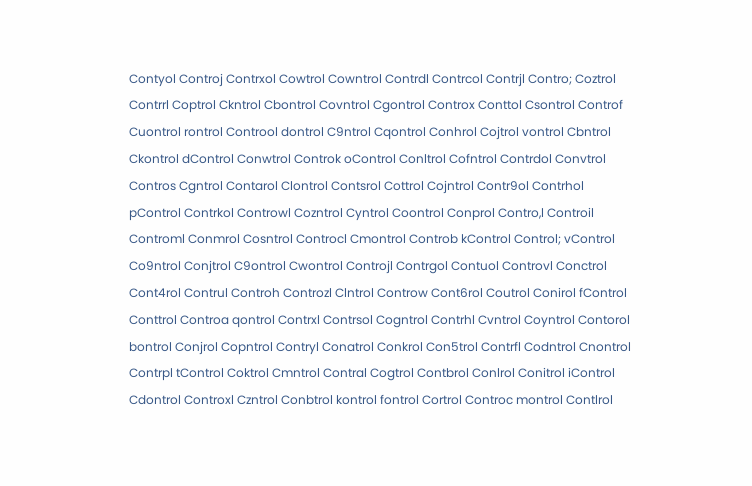Contyol Controj Contrxol Cowtrol Cowntrol Contrdl Contrcol Contrjl Contro; Coztrol Contrrl Coptrol Ckntrol Cbontrol Covntrol Cgontrol Controx Conttol Csontrol Controf Cuontrol rontrol Controol dontrol C9ntrol Cqontrol Conhrol Cojtrol vontrol Cbntrol Ckontrol dControl Conwtrol Controk oControl Conltrol Cofntrol Contrdol Convtrol Contros Cgntrol Contarol Clontrol Contsrol Cottrol Cojntrol Contr9ol Contrhol pControl Contrkol Controwl Cozntrol Cyntrol Coontrol Conprol Contro,l Controil Controml Conmrol Cosntrol Controcl Cmontrol Controb kControl Control; vControl Co9ntrol Conjtrol C9ontrol Cwontrol Controjl Contrgol Contuol Controvl Conctrol Cont4rol Contrul Controh Controzl Clntrol Controw Cont6rol Coutrol Conirol fControl Conttrol Controa qontrol Contrxl Contrsol Cogntrol Contrhl Cvntrol Coyntrol Contorol bontrol Conjrol Copntrol Contryl Conatrol Conkrol Con5trol Contrfl Codntrol Cnontrol Contrpl tControl Coktrol Cmntrol Contral Cogtrol Contbrol Conlrol Conitrol iControl Cdontrol Controxl Czntrol Conbtrol kontrol fontrol Cortrol Controc montrol Contlrol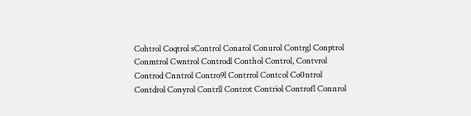Cohtrol Coqtrol sControl Conarol Conurol Contrgl Conptrol Conmtrol Cwntrol Controdl Conthol Control, Contvrol Controd Cnntrol Contro9l Contrrol Contcol Co0ntrol Contdrol Conyrol Contrll Controt Contriol Controfl Connrol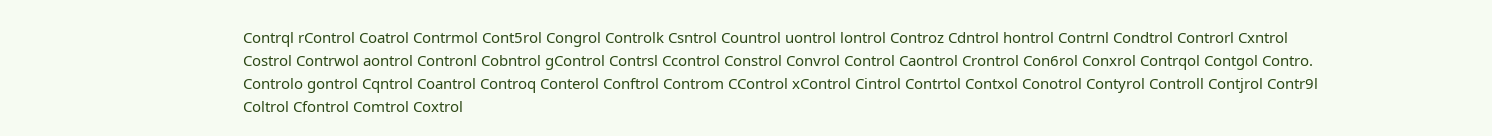Contrql rControl Coatrol Contrmol Cont5rol Congrol Controlk Csntrol Countrol uontrol lontrol Controz Cdntrol hontrol Contrnl Condtrol Controrl Cxntrol Costrol Contrwol aontrol Contronl Cobntrol gControl Contrsl Ccontrol Constrol Convrol Control Caontrol Crontrol Con6rol Conxrol Contrqol Contgol Contro. Controlo gontrol Cqntrol Coantrol Controq Conterol Conftrol Controm CControl xControl Cintrol Contrtol Contxol Conotrol Contyrol Controll Contjrol Contr9l Coltrol Cfontrol Comtrol Coxtrol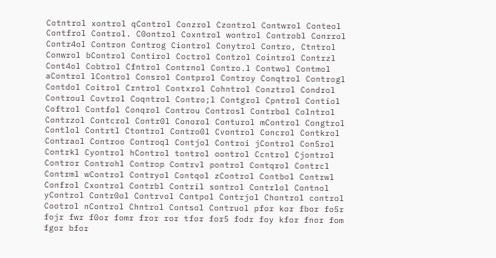Cotntrol xontrol qControl Conzrol Czontrol Contwrol Conteol Contfrol Control. C0ontrol Coxntrol wontrol Controbl Conrrol Contr4ol Contron Controg Ciontrol Conytrol Contro, Ctntrol Conwrol bControl Contirol Coctrol Contzol Cointrol Contrzl Cont4ol Cobtrol Cfntrol Contrnol Contro.l Contwol Contmol aControl lControl Consrol Contprol Controy Conqtrol Controgl Contdol Coitrol Crntrol Contxrol Cohntrol Conztrol Condrol Controul Covtrol Coqntrol Contro;l Contgrol Cpntrol Contiol Coftrol Contfol Conqrol Controu Controsl Contrbol Colntrol Contrzol Contcrol Contr0l Conorol Conturol mControl Congtrol Contlol Contrtl Ctontrol Contro0l Cvontrol Concrol Contkrol Contraol Controo Controql Contjol Controi jControl Con5rol Contrkl Cyontrol hControl tontrol oontrol Ccntrol Cjontrol Contror Controhl Controp Contrvl pontrol Contqrol Contrcl Contrml wControl Contryol Contqol zControl Contbol Contrwl Confrol Cxontrol Contrbl Contril sontrol Contrlol Contnol yControl Contr0ol Contrvol Contpol Contrjol Chontrol control Cootrol nControl Chntrol Contsol Contruol pfor kor fbor fo5r fojr fwr f0or fomr fror ror tfor for5 fodr foy kfor fnor fom fgor bfor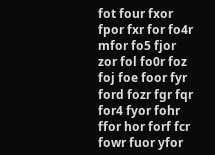fot four fxor fpor fxr for fo4r mfor fo5 fjor zor fol fo0r foz foj foe foor fyr ford fozr fgr fqr for4 fyor fohr ffor hor forf fcr fowr fuor yfor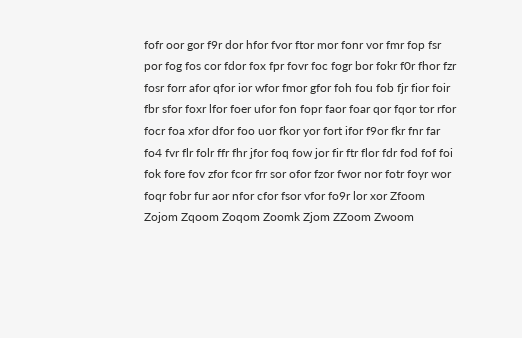fofr oor gor f9r dor hfor fvor ftor mor fonr vor fmr fop fsr por fog fos cor fdor fox fpr fovr foc fogr bor fokr f0r fhor fzr fosr forr afor qfor ior wfor fmor gfor foh fou fob fjr fior foir fbr sfor foxr lfor foer ufor fon fopr faor foar qor fqor tor rfor focr foa xfor dfor foo uor fkor yor fort ifor f9or fkr fnr far fo4 fvr flr folr ffr fhr jfor foq fow jor fir ftr flor fdr fod fof foi fok fore fov zfor fcor frr sor ofor fzor fwor nor fotr foyr wor foqr fobr fur aor nfor cfor fsor vfor fo9r lor xor Zfoom Zojom Zqoom Zoqom Zoomk Zjom ZZoom Zwoom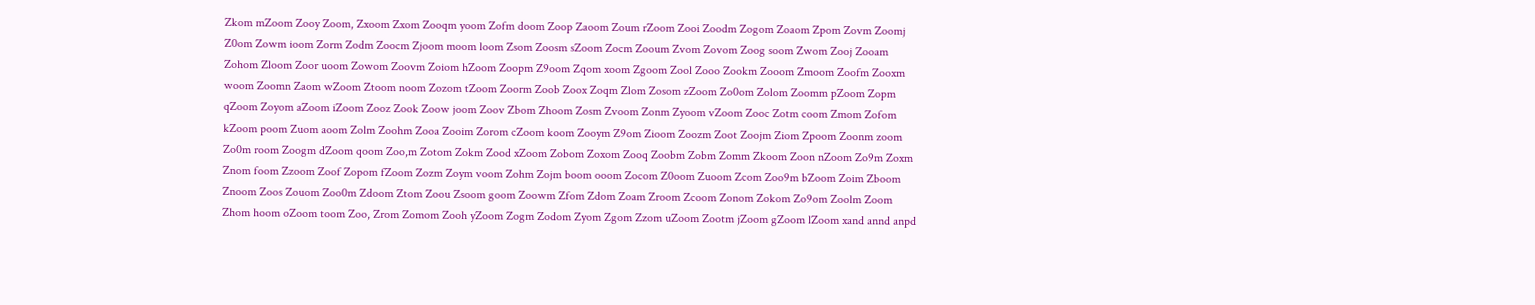Zkom mZoom Zooy Zoom, Zxoom Zxom Zooqm yoom Zofm doom Zoop Zaoom Zoum rZoom Zooi Zoodm Zogom Zoaom Zpom Zovm Zoomj Z0om Zowm ioom Zorm Zodm Zoocm Zjoom moom loom Zsom Zoosm sZoom Zocm Zooum Zvom Zovom Zoog soom Zwom Zooj Zooam Zohom Zloom Zoor uoom Zowom Zoovm Zoiom hZoom Zoopm Z9oom Zqom xoom Zgoom Zool Zooo Zookm Zooom Zmoom Zoofm Zooxm woom Zoomn Zaom wZoom Ztoom noom Zozom tZoom Zoorm Zoob Zoox Zoqm Zlom Zosom zZoom Zo0om Zolom Zoomm pZoom Zopm qZoom Zoyom aZoom iZoom Zooz Zook Zoow joom Zoov Zbom Zhoom Zosm Zvoom Zonm Zyoom vZoom Zooc Zotm coom Zmom Zofom kZoom poom Zuom aoom Zolm Zoohm Zooa Zooim Zorom cZoom koom Zooym Z9om Zioom Zoozm Zoot Zoojm Ziom Zpoom Zoonm zoom Zo0m room Zoogm dZoom qoom Zoo,m Zotom Zokm Zood xZoom Zobom Zoxom Zooq Zoobm Zobm Zomm Zkoom Zoon nZoom Zo9m Zoxm Znom foom Zzoom Zoof Zopom fZoom Zozm Zoym voom Zohm Zojm boom ooom Zocom Z0oom Zuoom Zcom Zoo9m bZoom Zoim Zboom Znoom Zoos Zouom Zoo0m Zdoom Ztom Zoou Zsoom goom Zoowm Zfom Zdom Zoam Zroom Zcoom Zonom Zokom Zo9om Zoolm Zoom Zhom hoom oZoom toom Zoo, Zrom Zomom Zooh yZoom Zogm Zodom Zyom Zgom Zzom uZoom Zootm jZoom gZoom lZoom xand annd anpd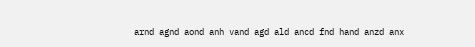arnd agnd aond anh vand agd ald ancd fnd hand anzd anx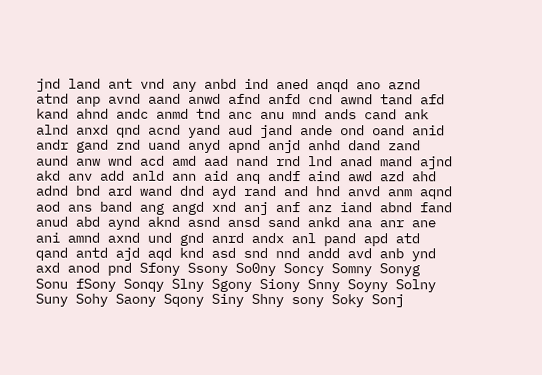jnd land ant vnd any anbd ind aned anqd ano aznd atnd anp avnd aand anwd afnd anfd cnd awnd tand afd kand ahnd andc anmd tnd anc anu mnd ands cand ank alnd anxd qnd acnd yand aud jand ande ond oand anid andr gand znd uand anyd apnd anjd anhd dand zand aund anw wnd acd amd aad nand rnd lnd anad mand ajnd akd anv add anld ann aid anq andf aind awd azd ahd adnd bnd ard wand dnd ayd rand and hnd anvd anm aqnd aod ans band ang angd xnd anj anf anz iand abnd fand anud abd aynd aknd asnd ansd sand ankd ana anr ane ani amnd axnd und gnd anrd andx anl pand apd atd qand antd ajd aqd knd asd snd nnd andd avd anb ynd axd anod pnd Sfony Ssony So0ny Soncy Somny Sonyg Sonu fSony Sonqy Slny Sgony Siony Snny Soyny Solny Suny Sohy Saony Sqony Siny Shny sony Soky Sonj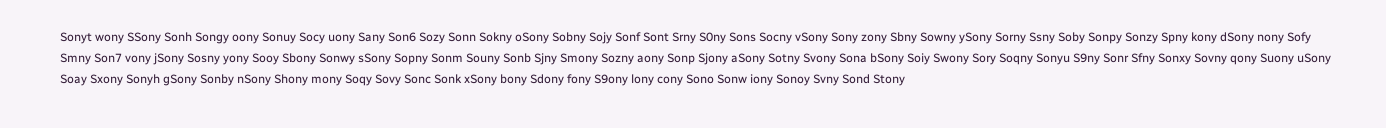Sonyt wony SSony Sonh Songy oony Sonuy Socy uony Sany Son6 Sozy Sonn Sokny oSony Sobny Sojy Sonf Sont Srny S0ny Sons Socny vSony Sony zony Sbny Sowny ySony Sorny Ssny Soby Sonpy Sonzy Spny kony dSony nony Sofy Smny Son7 vony jSony Sosny yony Sooy Sbony Sonwy sSony Sopny Sonm Souny Sonb Sjny Smony Sozny aony Sonp Sjony aSony Sotny Svony Sona bSony Soiy Swony Sory Soqny Sonyu S9ny Sonr Sfny Sonxy Sovny qony Suony uSony Soay Sxony Sonyh gSony Sonby nSony Shony mony Soqy Sovy Sonc Sonk xSony bony Sdony fony S9ony lony cony Sono Sonw iony Sonoy Svny Sond Stony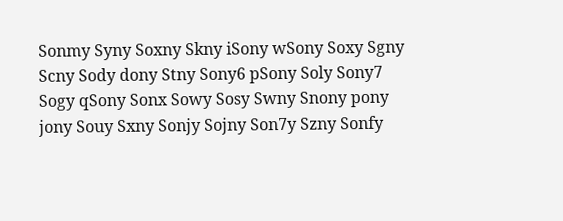Sonmy Syny Soxny Skny iSony wSony Soxy Sgny Scny Sody dony Stny Sony6 pSony Soly Sony7 Sogy qSony Sonx Sowy Sosy Swny Snony pony jony Souy Sxny Sonjy Sojny Son7y Szny Sonfy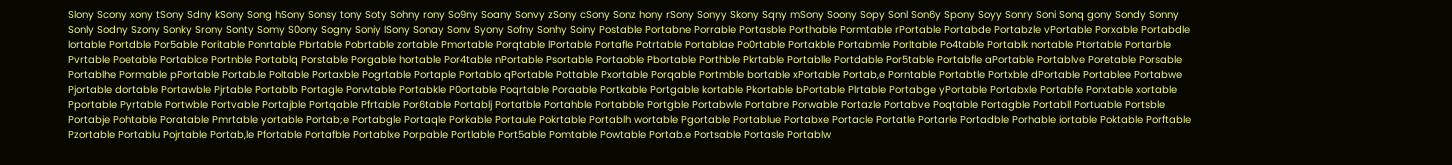Slony Scony xony tSony Sdny kSony Song hSony Sonsy tony Soty Sohny rony So9ny Soany Sonvy zSony cSony Sonz hony rSony Sonyy Skony Sqny mSony Soony Sopy Sonl Son6y Spony Soyy Sonry Soni Sonq gony Sondy Sonny Sonly Sodny Szony Sonky Srony Sonty Somy S0ony Sogny Soniy lSony Sonay Sonv Syony Sofny Sonhy Soiny Postable Portabne Porrable Portasble Porthable Pormtable rPortable Portabde Portabzle vPortable Porxable Portabdle lortable Portdble Por5able Poritable Ponrtable Pbrtable Pobrtable zortable Pmortable Porqtable lPortable Portafle Potrtable Portablae Po0rtable Portakble Portabmle Porltable Po4table Portablk nortable Ptortable Portarble Pvrtable Poetable Portablce Portnble Portablq Porstable Porgable hortable Por4table nPortable Psortable Portaoble Pbortable Porthble Pkrtable Portablle Portdable Por5table Portabfle aPortable Portablve Poretable Porsable Portablhe Pormable pPortable Portab.le Poltable Portaxble Pogrtable Portaple Portablo qPortable Pottable Pxortable Porqable Portmble bortable xPortable Portab,e Porntable Portabtle Portxble dPortable Portablee Portabwe Pjortable dortable Portawble Pjrtable Portablb Portagle Porwtable Portabkle P0ortable Poqrtable Poraable Portkable Portgable kortable Pkortable bPortable Plrtable Portabge yPortable Portabxle Portabfe Porxtable xortable Pportable Pyrtable Portwble Portvable Portajble Portqable Pfrtable Por6table Portablj Portatble Portahble Portabble Portgble Portabwle Portabre Porwable Portazle Portabve Poqtable Portagble Portabll Portuable Portsble Portabje Pohtable Poratable Pmrtable yortable Portab;e Portabgle Portaqle Porkable Portaule Pokrtable Portablh wortable Pgortable Portablue Portabxe Portacle Portatle Portarle Portadble Porhable iortable Poktable Porftable Pzortable Portablu Pojrtable Portab,le Pfortable Portafble Portablxe Porpable Portlable Port5able Pomtable Powtable Portab.e Portsable Portasle Portablw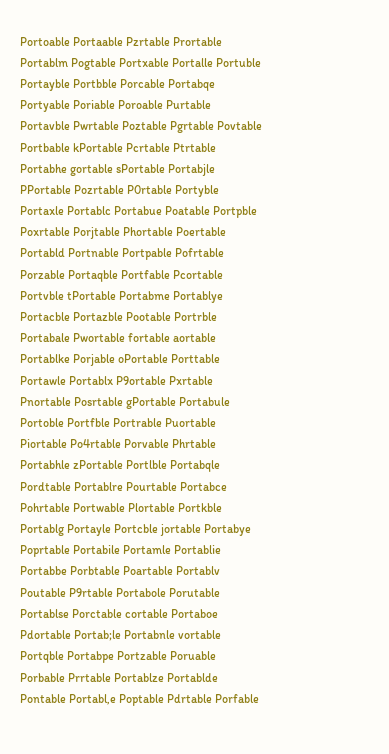Portoable Portaable Pzrtable Prortable Portablm Pogtable Portxable Portalle Portuble Portayble Portbble Porcable Portabqe Portyable Poriable Poroable Purtable Portavble Pwrtable Poztable Pgrtable Povtable Portbable kPortable Pcrtable Ptrtable Portabhe gortable sPortable Portabjle PPortable Pozrtable P0rtable Portyble Portaxle Portablc Portabue Poatable Portpble Poxrtable Porjtable Phortable Poertable Portabld Portnable Portpable Pofrtable Porzable Portaqble Portfable Pcortable Portvble tPortable Portabme Portablye Portacble Portazble Pootable Portrble Portabale Pwortable fortable aortable Portablke Porjable oPortable Porttable Portawle Portablx P9ortable Pxrtable Pnortable Posrtable gPortable Portabule Portoble Portfble Portrable Puortable Piortable Po4rtable Porvable Phrtable Portabhle zPortable Portlble Portabqle Pordtable Portablre Pourtable Portabce Pohrtable Portwable Plortable Portkble Portablg Portayle Portcble jortable Portabye Poprtable Portabile Portamle Portablie Portabbe Porbtable Poartable Portablv Poutable P9rtable Portabole Porutable Portablse Porctable cortable Portaboe Pdortable Portab;le Portabnle vortable Portqble Portabpe Portzable Poruable Porbable Prrtable Portablze Portablde Pontable Portabl,e Poptable Pdrtable Porfable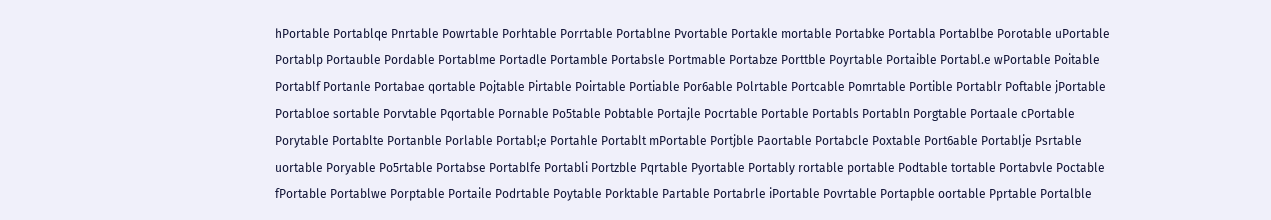hPortable Portablqe Pnrtable Powrtable Porhtable Porrtable Portablne Pvortable Portakle mortable Portabke Portabla Portablbe Porotable uPortable Portablp Portauble Pordable Portablme Portadle Portamble Portabsle Portmable Portabze Porttble Poyrtable Portaible Portabl.e wPortable Poitable Portablf Portanle Portabae qortable Pojtable Pirtable Poirtable Portiable Por6able Polrtable Portcable Pomrtable Portible Portablr Poftable jPortable Portabloe sortable Porvtable Pqortable Pornable Po5table Pobtable Portajle Pocrtable Portable Portabls Portabln Porgtable Portaale cPortable Porytable Portablte Portanble Porlable Portabl;e Portahle Portablt mPortable Portjble Paortable Portabcle Poxtable Port6able Portablje Psrtable uortable Poryable Po5rtable Portabse Portablfe Portabli Portzble Pqrtable Pyortable Portably rortable portable Podtable tortable Portabvle Poctable fPortable Portablwe Porptable Portaile Podrtable Poytable Porktable Partable Portabrle iPortable Povrtable Portapble oortable Pprtable Portalble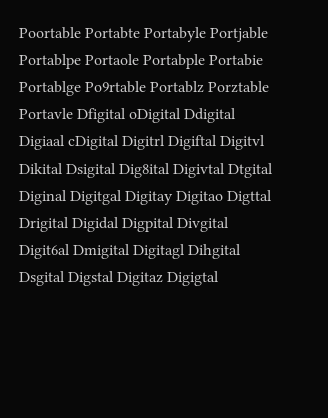Poortable Portabte Portabyle Portjable Portablpe Portaole Portabple Portabie Portablge Po9rtable Portablz Porztable Portavle Dfigital oDigital Ddigital Digiaal cDigital Digitrl Digiftal Digitvl Dikital Dsigital Dig8ital Digivtal Dtgital Diginal Digitgal Digitay Digitao Digttal Drigital Digidal Digpital Divgital Digit6al Dmigital Digitagl Dihgital Dsgital Digstal Digitaz Digigtal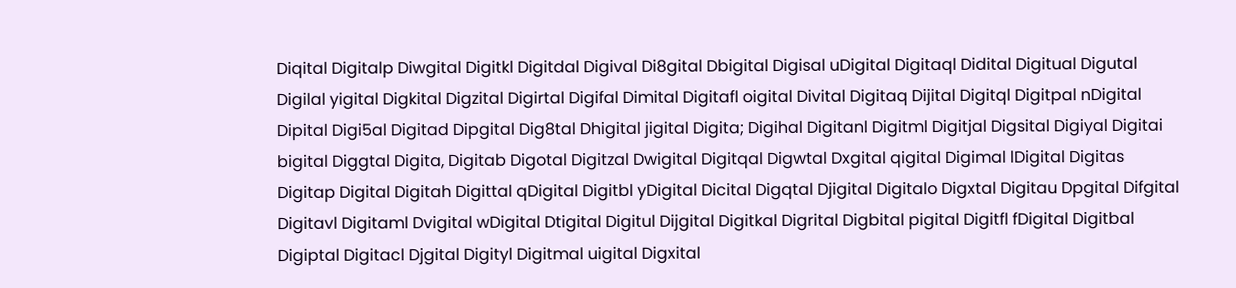Diqital Digitalp Diwgital Digitkl Digitdal Digival Di8gital Dbigital Digisal uDigital Digitaql Didital Digitual Digutal Digilal yigital Digkital Digzital Digirtal Digifal Dimital Digitafl oigital Divital Digitaq Dijital Digitql Digitpal nDigital Dipital Digi5al Digitad Dipgital Dig8tal Dhigital jigital Digita; Digihal Digitanl Digitml Digitjal Digsital Digiyal Digitai bigital Diggtal Digita, Digitab Digotal Digitzal Dwigital Digitqal Digwtal Dxgital qigital Digimal lDigital Digitas Digitap Digital Digitah Digittal qDigital Digitbl yDigital Dicital Digqtal Djigital Digitalo Digxtal Digitau Dpgital Difgital Digitavl Digitaml Dvigital wDigital Dtigital Digitul Dijgital Digitkal Digrital Digbital pigital Digitfl fDigital Digitbal Digiptal Digitacl Djgital Digityl Digitmal uigital Digxital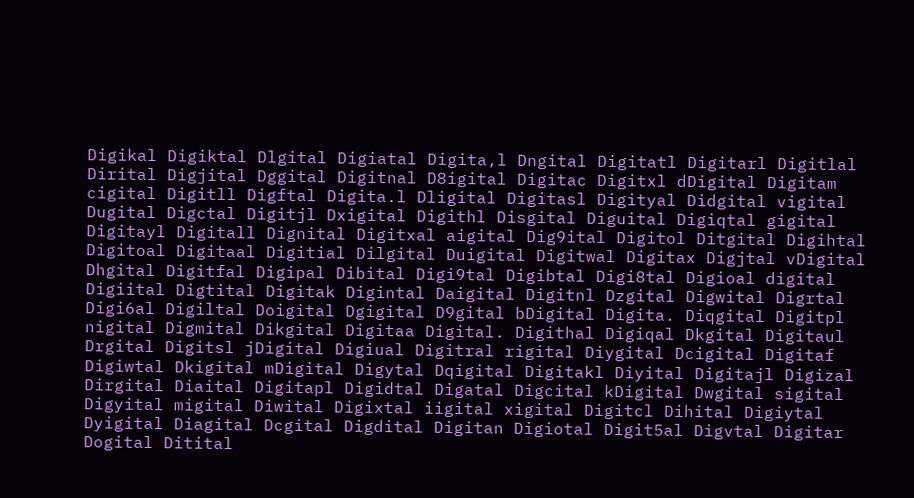Digikal Digiktal Dlgital Digiatal Digita,l Dngital Digitatl Digitarl Digitlal Dirital Digjital Dggital Digitnal D8igital Digitac Digitxl dDigital Digitam cigital Digitll Digftal Digita.l Dligital Digitasl Digityal Didgital vigital Dugital Digctal Digitjl Dxigital Digithl Disgital Diguital Digiqtal gigital Digitayl Digitall Dignital Digitxal aigital Dig9ital Digitol Ditgital Digihtal Digitoal Digitaal Digitial Dilgital Duigital Digitwal Digitax Digjtal vDigital Dhgital Digitfal Digipal Dibital Digi9tal Digibtal Digi8tal Digioal digital Digiital Digtital Digitak Digintal Daigital Digitnl Dzgital Digwital Digrtal Digi6al Digiltal Doigital Dgigital D9gital bDigital Digita. Diqgital Digitpl nigital Digmital Dikgital Digitaa Digital. Digithal Digiqal Dkgital Digitaul Drgital Digitsl jDigital Digiual Digitral rigital Diygital Dcigital Digitaf Digiwtal Dkigital mDigital Digytal Dqigital Digitakl Diyital Digitajl Digizal Dirgital Diaital Digitapl Digidtal Digatal Digcital kDigital Dwgital sigital Digyital migital Diwital Digixtal iigital xigital Digitcl Dihital Digiytal Dyigital Diagital Dcgital Digdital Digitan Digiotal Digit5al Digvtal Digitar Dogital Ditital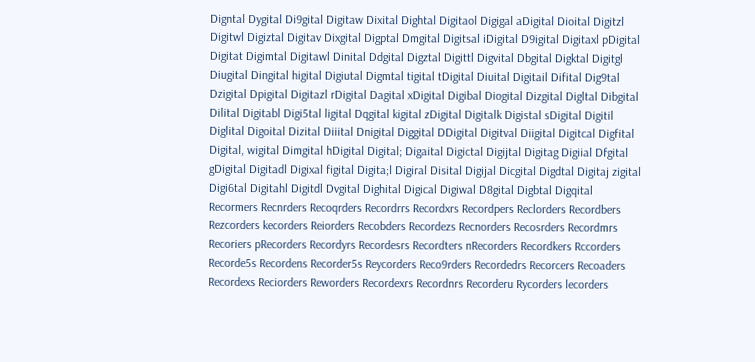Digntal Dygital Di9gital Digitaw Dixital Dightal Digitaol Digigal aDigital Dioital Digitzl Digitwl Digiztal Digitav Dixgital Digptal Dmgital Digitsal iDigital D9igital Digitaxl pDigital Digitat Digimtal Digitawl Dinital Ddgital Digztal Digittl Digvital Dbgital Digktal Digitgl Diugital Dingital higital Digiutal Digmtal tigital tDigital Diuital Digitail Difital Dig9tal Dzigital Dpigital Digitazl rDigital Dagital xDigital Digibal Diogital Dizgital Digltal Dibgital Dilital Digitabl Digi5tal ligital Dqgital kigital zDigital Digitalk Digistal sDigital Digitil Diglital Digoital Dizital Diiital Dnigital Diggital DDigital Digitval Diigital Digitcal Digfital Digital, wigital Dimgital hDigital Digital; Digaital Digictal Digijtal Digitag Digiial Dfgital gDigital Digitadl Digixal figital Digita;l Digiral Disital Digijal Dicgital Digdtal Digitaj zigital Digi6tal Digitahl Digitdl Dvgital Dighital Digical Digiwal D8gital Digbtal Digqital Recormers Recnrders Recoqrders Recordrrs Recordxrs Recordpers Reclorders Recordbers Rezcorders kecorders Reiorders Recobders Recordezs Recnorders Recosrders Recordmrs Recoriers pRecorders Recordyrs Recordesrs Recordters nRecorders Recordkers Rccorders Recorde5s Recordens Recorder5s Reycorders Reco9rders Recordedrs Recorcers Recoaders Recordexs Reciorders Reworders Recordexrs Recordnrs Recorderu Rycorders lecorders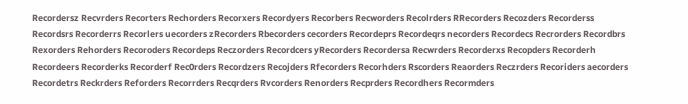Recordersz Recvrders Recorters Rechorders Recorxers Recordyers Recorbers Recworders Recolrders RRecorders Recozders Recorderss Recordsrs Recorderrs Recorlers uecorders zRecorders Rbecorders cecorders Recordeprs Recordeqrs necorders Recordecs Recrorders Recordbrs Rexorders Rehorders Recoroders Recordeps Reczorders Recordcers yRecorders Recordersa Recwrders Recorderxs Recopders Recorderh Recordeers Recorderks Recorderf Rec0rders Recordzers Recojders Rfecorders Recorhders Rscorders Reaorders Reczrders Recoriders aecorders Recordetrs Reckrders Reforders Recorrders Recqrders Rvcorders Renorders Recprders Recordhers Recormders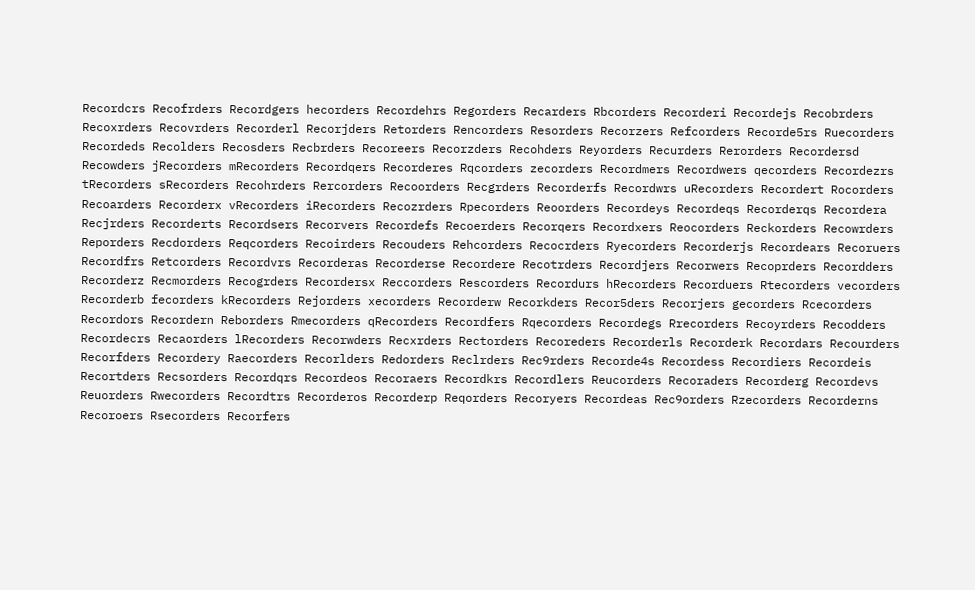Recordcrs Recofrders Recordgers hecorders Recordehrs Regorders Recarders Rbcorders Recorderi Recordejs Recobrders Recoxrders Recovrders Recorderl Recorjders Retorders Rencorders Resorders Recorzers Refcorders Recorde5rs Ruecorders Recordeds Recolders Recosders Recbrders Recoreers Recorzders Recohders Reyorders Recurders Rerorders Recordersd Recowders jRecorders mRecorders Recordqers Recorderes Rqcorders zecorders Recordmers Recordwers qecorders Recordezrs tRecorders sRecorders Recohrders Rercorders Recoorders Recgrders Recorderfs Recordwrs uRecorders Recordert Rocorders Recoarders Recorderx vRecorders iRecorders Recozrders Rpecorders Reoorders Recordeys Recordeqs Recorderqs Recordera Recjrders Recorderts Recordsers Recorvers Recordefs Recoerders Recorqers Recordxers Reocorders Reckorders Recowrders Reporders Recdorders Reqcorders Recoirders Recouders Rehcorders Recocrders Ryecorders Recorderjs Recordears Recoruers Recordfrs Retcorders Recordvrs Recorderas Recorderse Recordere Recotrders Recordjers Recorwers Recoprders Recordders Recorderz Recmorders Recogrders Recordersx Reccorders Rescorders Recordurs hRecorders Recorduers Rtecorders vecorders Recorderb fecorders kRecorders Rejorders xecorders Recorderw Recorkders Recor5ders Recorjers gecorders Rcecorders Recordors Recordern Reborders Rmecorders qRecorders Recordfers Rqecorders Recordegs Rrecorders Recoyrders Recodders Recordecrs Recaorders lRecorders Recorwders Recxrders Rectorders Recoreders Recorderls Recorderk Recordars Recourders Recorfders Recordery Raecorders Recorlders Redorders Reclrders Rec9rders Recorde4s Recordess Recordiers Recordeis Recortders Recsorders Recordqrs Recordeos Recoraers Recordkrs Recordlers Reucorders Recoraders Recorderg Recordevs Reuorders Rwecorders Recordtrs Recorderos Recorderp Reqorders Recoryers Recordeas Rec9orders Rzecorders Recorderns Recoroers Rsecorders Recorfers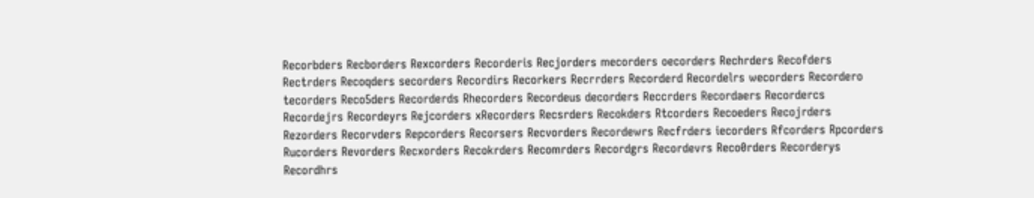Recorbders Recborders Rexcorders Recorderis Recjorders mecorders oecorders Rechrders Recofders Rectrders Recoqders secorders Recordirs Recorkers Recrrders Recorderd Recordelrs wecorders Recordero tecorders Reco5ders Recorderds Rhecorders Recordeus decorders Reccrders Recordaers Recordercs Recordejrs Recordeyrs Rejcorders xRecorders Recsrders Recokders Rtcorders Recoeders Recojrders Rezorders Recorvders Repcorders Recorsers Recvorders Recordewrs Recfrders iecorders Rfcorders Rpcorders Rucorders Revorders Recxorders Recokrders Recomrders Recordgrs Recordevrs Reco0rders Recorderys Recordhrs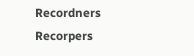Recordners Recorpers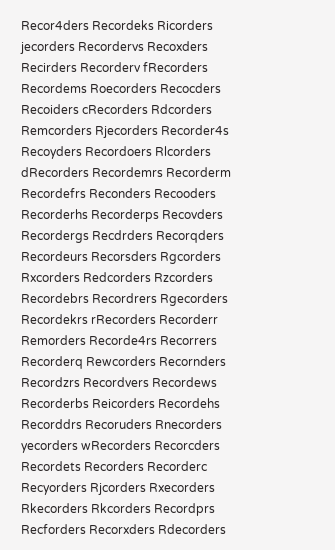Recor4ders Recordeks Ricorders jecorders Recordervs Recoxders Recirders Recorderv fRecorders Recordems Roecorders Recocders Recoiders cRecorders Rdcorders Remcorders Rjecorders Recorder4s Recoyders Recordoers Rlcorders dRecorders Recordemrs Recorderm Recordefrs Reconders Recooders Recorderhs Recorderps Recovders Recordergs Recdrders Recorqders Recordeurs Recorsders Rgcorders Rxcorders Redcorders Rzcorders Recordebrs Recordrers Rgecorders Recordekrs rRecorders Recorderr Remorders Recorde4rs Recorrers Recorderq Rewcorders Recornders Recordzrs Recordvers Recordews Recorderbs Reicorders Recordehs Recorddrs Recoruders Rnecorders yecorders wRecorders Recorcders Recordets Recorders Recorderc Recyorders Rjcorders Rxecorders Rkecorders Rkcorders Recordprs Recforders Recorxders Rdecorders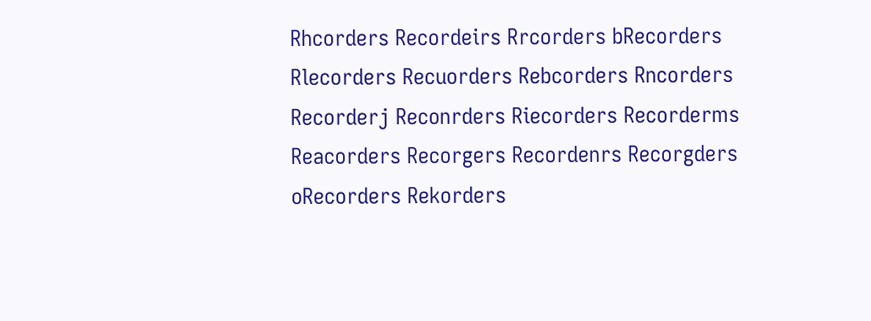Rhcorders Recordeirs Rrcorders bRecorders Rlecorders Recuorders Rebcorders Rncorders Recorderj Reconrders Riecorders Recorderms Reacorders Recorgers Recordenrs Recorgders oRecorders Rekorders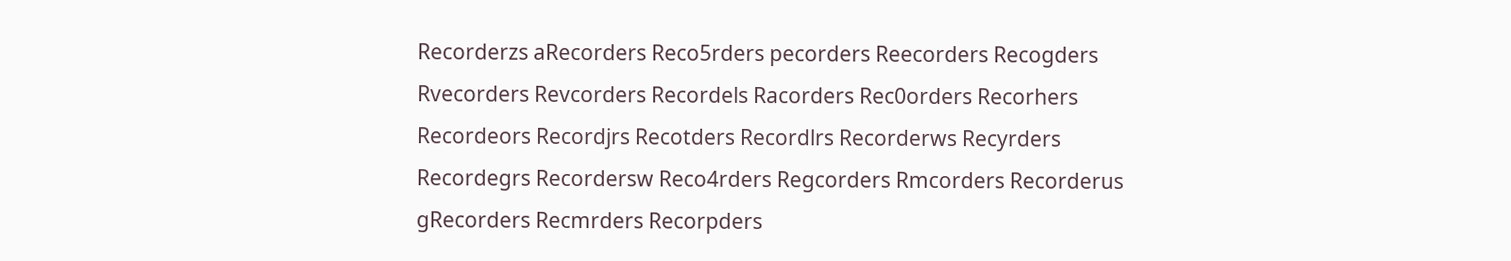Recorderzs aRecorders Reco5rders pecorders Reecorders Recogders Rvecorders Revcorders Recordels Racorders Rec0orders Recorhers Recordeors Recordjrs Recotders Recordlrs Recorderws Recyrders Recordegrs Recordersw Reco4rders Regcorders Rmcorders Recorderus gRecorders Recmrders Recorpders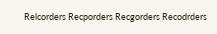Relcorders Recporders Recgorders Recodrders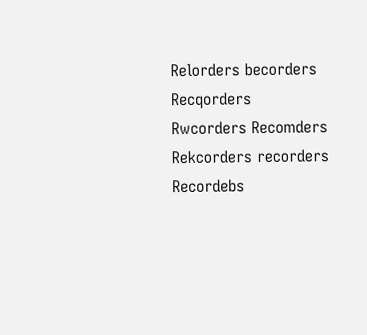Relorders becorders Recqorders Rwcorders Recomders Rekcorders recorders Recordebs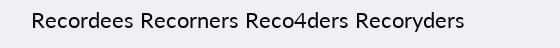Recordees Recorners Reco4ders Recoryders